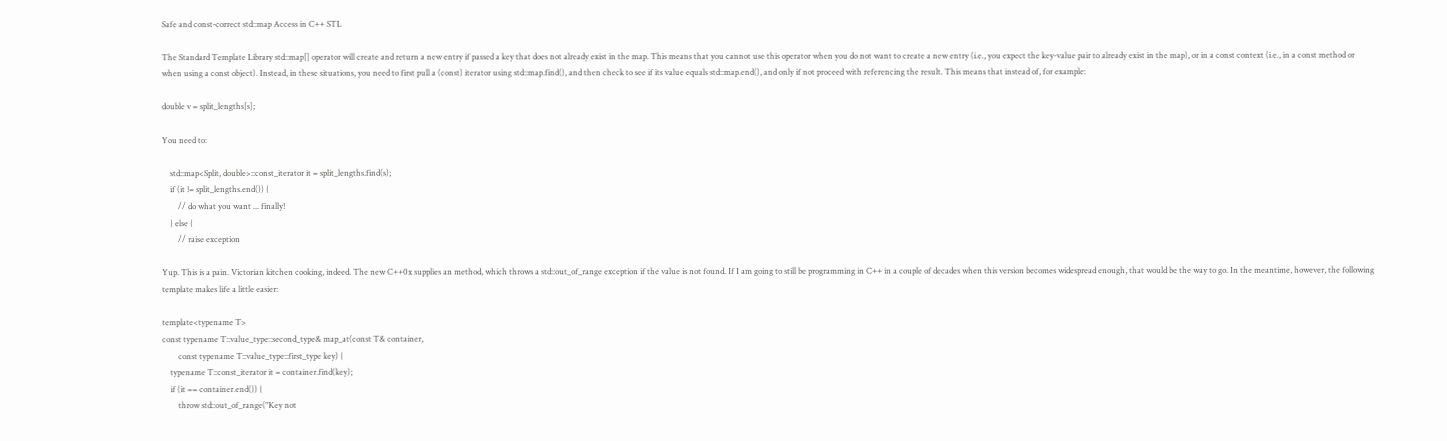Safe and const-correct std::map Access in C++ STL

The Standard Template Library std::map[] operator will create and return a new entry if passed a key that does not already exist in the map. This means that you cannot use this operator when you do not want to create a new entry (i.e., you expect the key-value pair to already exist in the map), or in a const context (i.e., in a const method or when using a const object). Instead, in these situations, you need to first pull a (const) iterator using std::map.find(), and then check to see if its value equals std::map.end(), and only if not proceed with referencing the result. This means that instead of, for example:

double v = split_lengths[s];

You need to:

    std::map<Split, double>::const_iterator it = split_lengths.find(s);
    if (it != split_lengths.end()) {
        // do what you want ... finally!
    } else {
        // raise exception

Yup. This is a pain. Victorian kitchen cooking, indeed. The new C++0x supplies an method, which throws a std::out_of_range exception if the value is not found. If I am going to still be programming in C++ in a couple of decades when this version becomes widespread enough, that would be the way to go. In the meantime, however, the following template makes life a little easier:

template<typename T>
const typename T::value_type::second_type& map_at(const T& container,
        const typename T::value_type::first_type key) {
    typename T::const_iterator it = container.find(key);
    if (it == container.end()) {
        throw std::out_of_range("Key not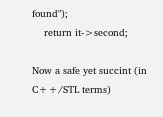found");
    return it->second;

Now a safe yet succint (in C++/STL terms)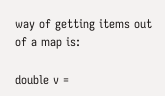way of getting items out of a map is:

double v =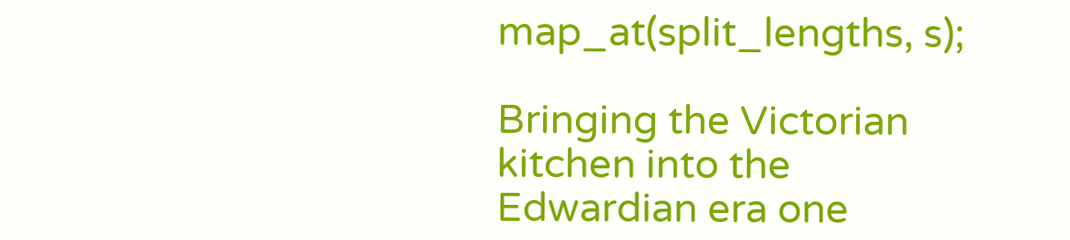map_at(split_lengths, s);

Bringing the Victorian kitchen into the Edwardian era one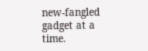new-fangled gadget at a time.